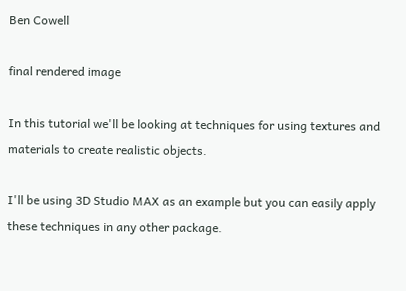Ben Cowell

final rendered image

In this tutorial we'll be looking at techniques for using textures and materials to create realistic objects.

I'll be using 3D Studio MAX as an example but you can easily apply these techniques in any other package.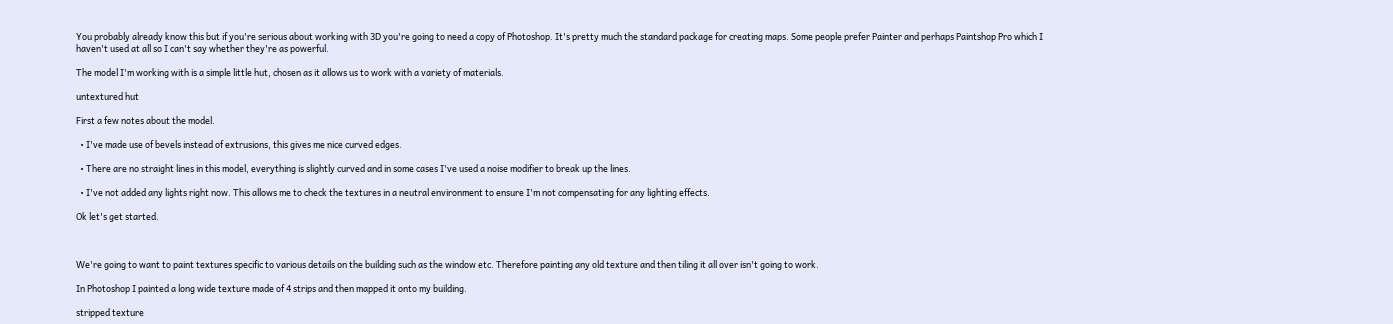You probably already know this but if you're serious about working with 3D you're going to need a copy of Photoshop. It's pretty much the standard package for creating maps. Some people prefer Painter and perhaps Paintshop Pro which I haven't used at all so I can't say whether they're as powerful.

The model I'm working with is a simple little hut, chosen as it allows us to work with a variety of materials.

untextured hut

First a few notes about the model.

  • I've made use of bevels instead of extrusions, this gives me nice curved edges.

  • There are no straight lines in this model, everything is slightly curved and in some cases I've used a noise modifier to break up the lines.

  • I've not added any lights right now. This allows me to check the textures in a neutral environment to ensure I'm not compensating for any lighting effects.

Ok let's get started.



We're going to want to paint textures specific to various details on the building such as the window etc. Therefore painting any old texture and then tiling it all over isn't going to work.

In Photoshop I painted a long wide texture made of 4 strips and then mapped it onto my building.

stripped texture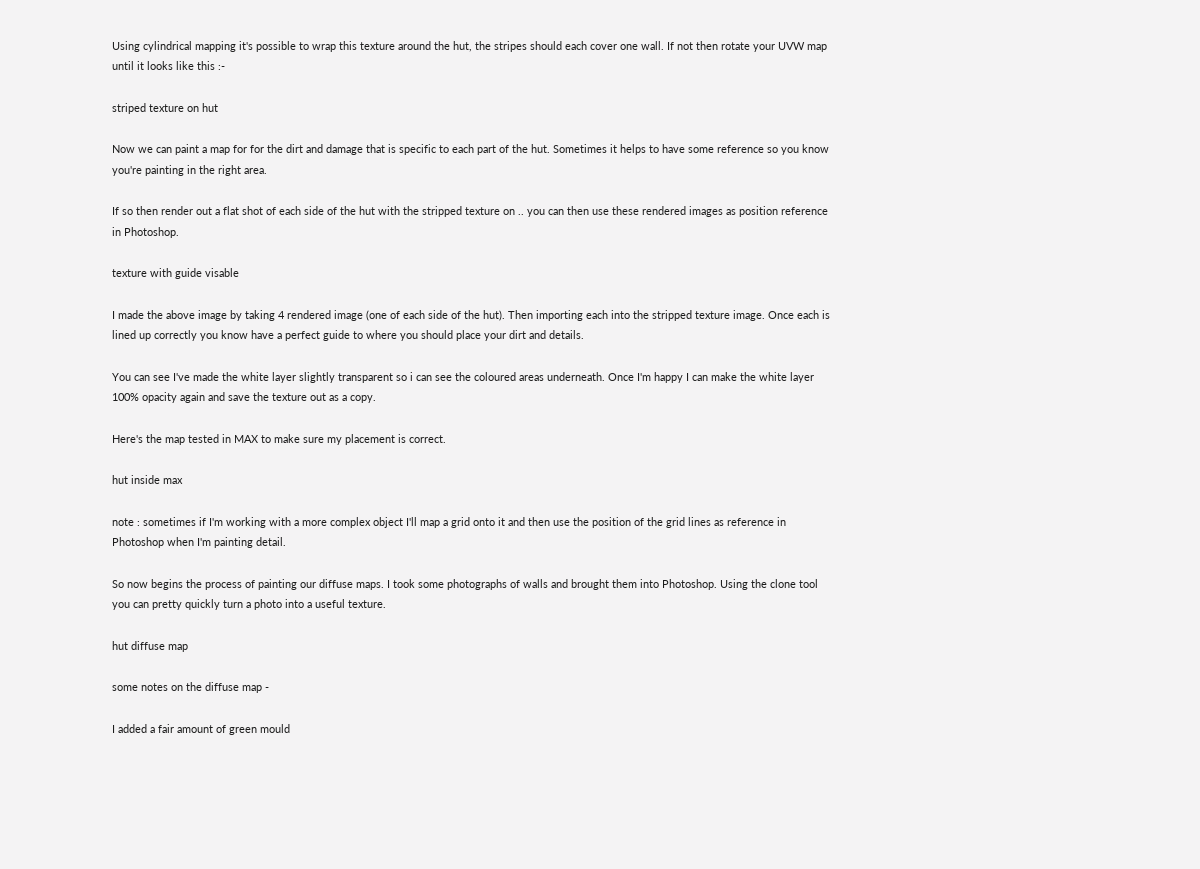Using cylindrical mapping it's possible to wrap this texture around the hut, the stripes should each cover one wall. If not then rotate your UVW map until it looks like this :-

striped texture on hut

Now we can paint a map for for the dirt and damage that is specific to each part of the hut. Sometimes it helps to have some reference so you know you're painting in the right area.

If so then render out a flat shot of each side of the hut with the stripped texture on .. you can then use these rendered images as position reference in Photoshop.

texture with guide visable

I made the above image by taking 4 rendered image (one of each side of the hut). Then importing each into the stripped texture image. Once each is lined up correctly you know have a perfect guide to where you should place your dirt and details.

You can see I've made the white layer slightly transparent so i can see the coloured areas underneath. Once I'm happy I can make the white layer 100% opacity again and save the texture out as a copy.

Here's the map tested in MAX to make sure my placement is correct.

hut inside max

note : sometimes if I'm working with a more complex object I'll map a grid onto it and then use the position of the grid lines as reference in Photoshop when I'm painting detail.

So now begins the process of painting our diffuse maps. I took some photographs of walls and brought them into Photoshop. Using the clone tool you can pretty quickly turn a photo into a useful texture.

hut diffuse map

some notes on the diffuse map -

I added a fair amount of green mould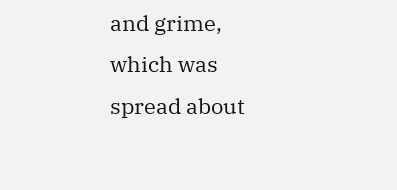and grime, which was spread about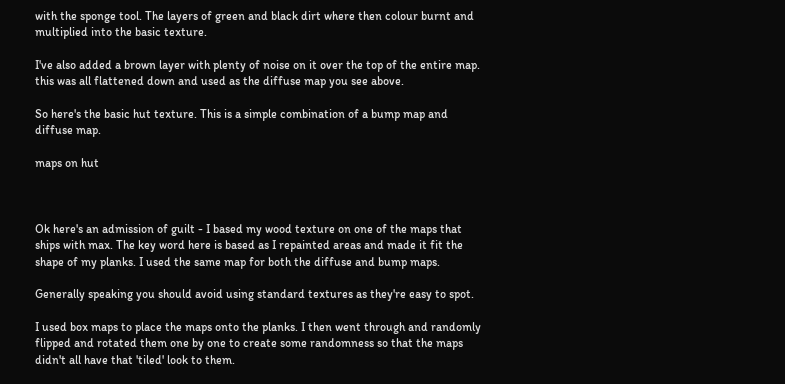with the sponge tool. The layers of green and black dirt where then colour burnt and multiplied into the basic texture.

I've also added a brown layer with plenty of noise on it over the top of the entire map. this was all flattened down and used as the diffuse map you see above.

So here's the basic hut texture. This is a simple combination of a bump map and diffuse map.

maps on hut



Ok here's an admission of guilt - I based my wood texture on one of the maps that ships with max. The key word here is based as I repainted areas and made it fit the shape of my planks. I used the same map for both the diffuse and bump maps.

Generally speaking you should avoid using standard textures as they're easy to spot.

I used box maps to place the maps onto the planks. I then went through and randomly flipped and rotated them one by one to create some randomness so that the maps didn't all have that 'tiled' look to them.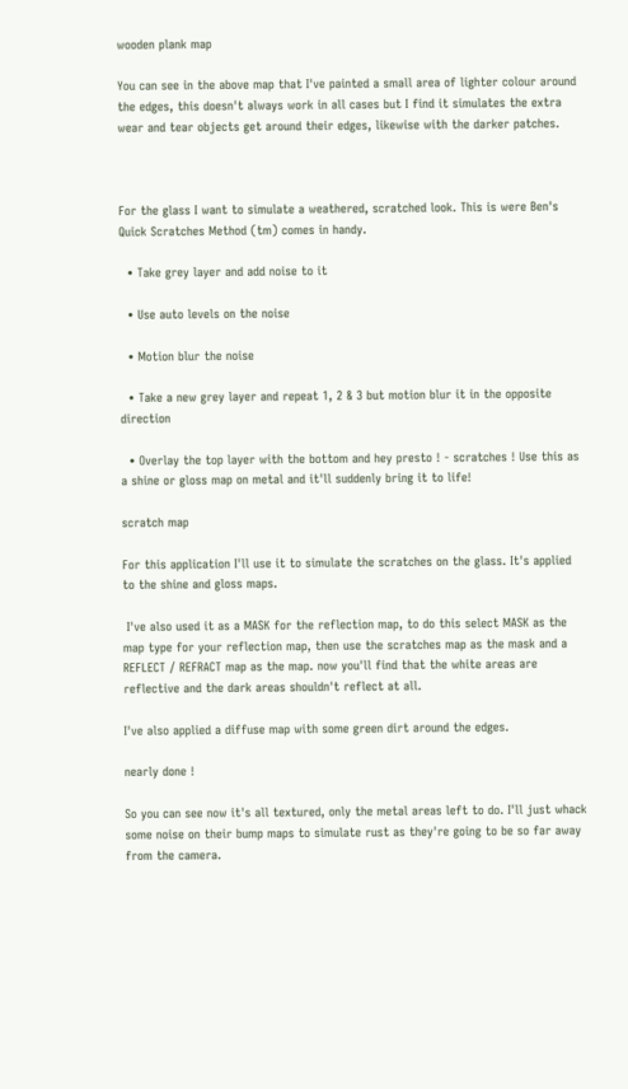wooden plank map

You can see in the above map that I've painted a small area of lighter colour around the edges, this doesn't always work in all cases but I find it simulates the extra wear and tear objects get around their edges, likewise with the darker patches.



For the glass I want to simulate a weathered, scratched look. This is were Ben's Quick Scratches Method (tm) comes in handy.

  • Take grey layer and add noise to it

  • Use auto levels on the noise

  • Motion blur the noise

  • Take a new grey layer and repeat 1, 2 & 3 but motion blur it in the opposite direction

  • Overlay the top layer with the bottom and hey presto ! - scratches ! Use this as a shine or gloss map on metal and it'll suddenly bring it to life!

scratch map

For this application I'll use it to simulate the scratches on the glass. It's applied to the shine and gloss maps.

 I've also used it as a MASK for the reflection map, to do this select MASK as the map type for your reflection map, then use the scratches map as the mask and a REFLECT / REFRACT map as the map. now you'll find that the white areas are reflective and the dark areas shouldn't reflect at all.

I've also applied a diffuse map with some green dirt around the edges.

nearly done !

So you can see now it's all textured, only the metal areas left to do. I'll just whack some noise on their bump maps to simulate rust as they're going to be so far away from the camera.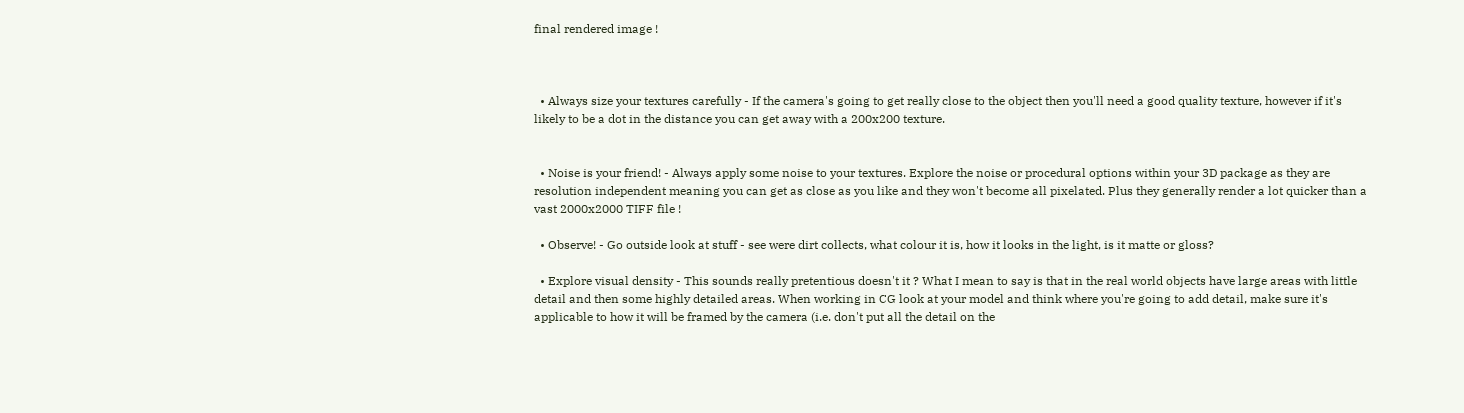final rendered image !



  • Always size your textures carefully - If the camera's going to get really close to the object then you'll need a good quality texture, however if it's likely to be a dot in the distance you can get away with a 200x200 texture.


  • Noise is your friend! - Always apply some noise to your textures. Explore the noise or procedural options within your 3D package as they are resolution independent meaning you can get as close as you like and they won't become all pixelated. Plus they generally render a lot quicker than a vast 2000x2000 TIFF file !

  • Observe! - Go outside look at stuff - see were dirt collects, what colour it is, how it looks in the light, is it matte or gloss?

  • Explore visual density - This sounds really pretentious doesn't it ? What I mean to say is that in the real world objects have large areas with little detail and then some highly detailed areas. When working in CG look at your model and think where you're going to add detail, make sure it's applicable to how it will be framed by the camera (i.e. don't put all the detail on the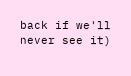back if we'll never see it)